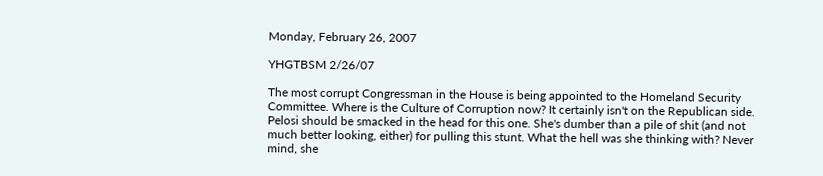Monday, February 26, 2007

YHGTBSM 2/26/07

The most corrupt Congressman in the House is being appointed to the Homeland Security Committee. Where is the Culture of Corruption now? It certainly isn't on the Republican side. Pelosi should be smacked in the head for this one. She's dumber than a pile of shit (and not much better looking, either) for pulling this stunt. What the hell was she thinking with? Never mind, she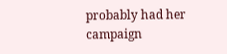probably had her campaign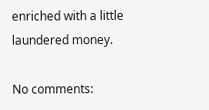enriched with a little laundered money.

No comments: